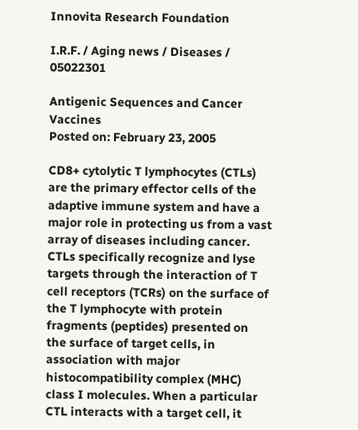Innovita Research Foundation

I.R.F. / Aging news / Diseases / 05022301

Antigenic Sequences and Cancer Vaccines
Posted on: February 23, 2005

CD8+ cytolytic T lymphocytes (CTLs) are the primary effector cells of the adaptive immune system and have a major role in protecting us from a vast array of diseases including cancer. CTLs specifically recognize and lyse targets through the interaction of T cell receptors (TCRs) on the surface of the T lymphocyte with protein fragments (peptides) presented on the surface of target cells, in association with major histocompatibility complex (MHC) class I molecules. When a particular CTL interacts with a target cell, it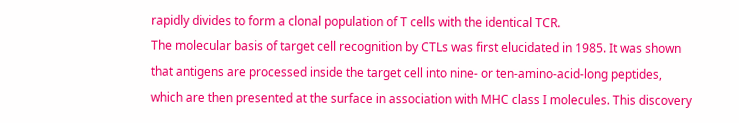rapidly divides to form a clonal population of T cells with the identical TCR.
The molecular basis of target cell recognition by CTLs was first elucidated in 1985. It was shown that antigens are processed inside the target cell into nine- or ten-amino-acid-long peptides, which are then presented at the surface in association with MHC class I molecules. This discovery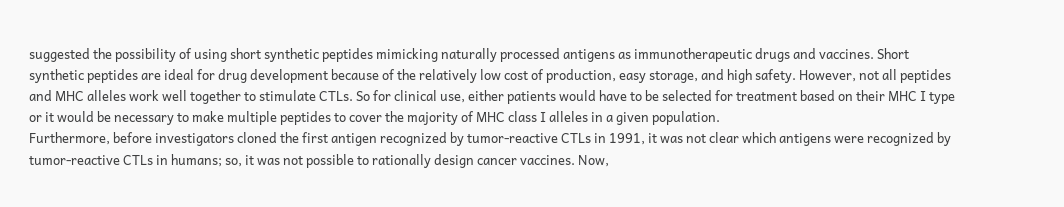suggested the possibility of using short synthetic peptides mimicking naturally processed antigens as immunotherapeutic drugs and vaccines. Short synthetic peptides are ideal for drug development because of the relatively low cost of production, easy storage, and high safety. However, not all peptides and MHC alleles work well together to stimulate CTLs. So for clinical use, either patients would have to be selected for treatment based on their MHC I type or it would be necessary to make multiple peptides to cover the majority of MHC class I alleles in a given population.
Furthermore, before investigators cloned the first antigen recognized by tumor-reactive CTLs in 1991, it was not clear which antigens were recognized by tumor-reactive CTLs in humans; so, it was not possible to rationally design cancer vaccines. Now,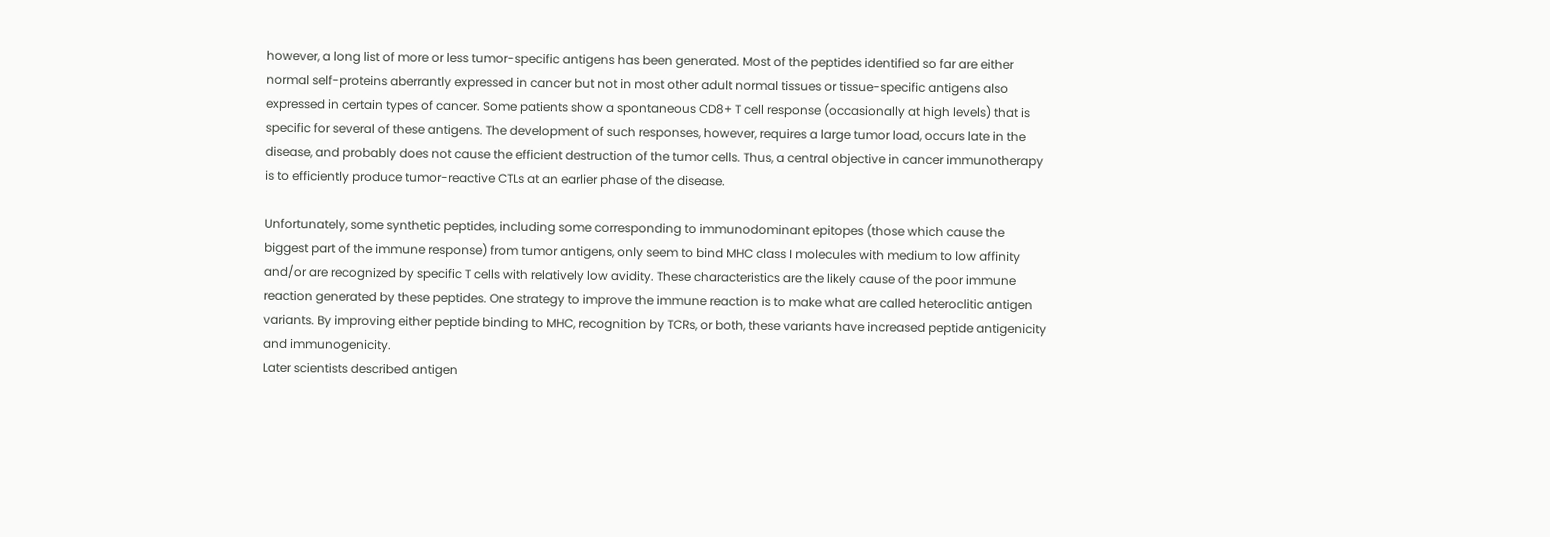however, a long list of more or less tumor-specific antigens has been generated. Most of the peptides identified so far are either normal self-proteins aberrantly expressed in cancer but not in most other adult normal tissues or tissue-specific antigens also expressed in certain types of cancer. Some patients show a spontaneous CD8+ T cell response (occasionally at high levels) that is specific for several of these antigens. The development of such responses, however, requires a large tumor load, occurs late in the disease, and probably does not cause the efficient destruction of the tumor cells. Thus, a central objective in cancer immunotherapy is to efficiently produce tumor-reactive CTLs at an earlier phase of the disease.

Unfortunately, some synthetic peptides, including some corresponding to immunodominant epitopes (those which cause the biggest part of the immune response) from tumor antigens, only seem to bind MHC class I molecules with medium to low affinity and/or are recognized by specific T cells with relatively low avidity. These characteristics are the likely cause of the poor immune reaction generated by these peptides. One strategy to improve the immune reaction is to make what are called heteroclitic antigen variants. By improving either peptide binding to MHC, recognition by TCRs, or both, these variants have increased peptide antigenicity and immunogenicity.
Later scientists described antigen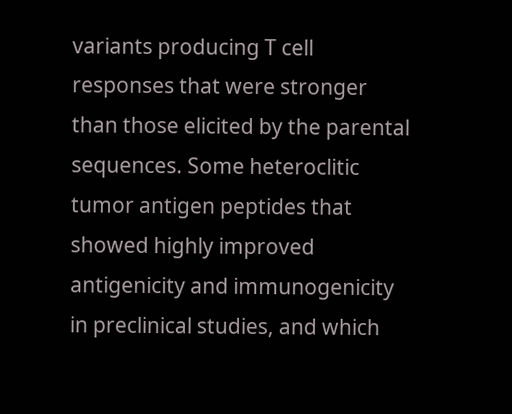variants producing T cell responses that were stronger than those elicited by the parental sequences. Some heteroclitic tumor antigen peptides that showed highly improved antigenicity and immunogenicity in preclinical studies, and which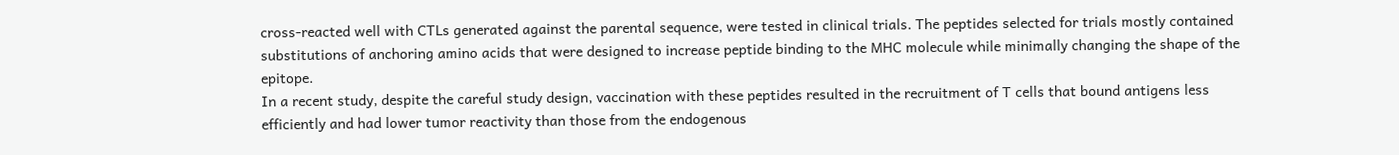cross-reacted well with CTLs generated against the parental sequence, were tested in clinical trials. The peptides selected for trials mostly contained substitutions of anchoring amino acids that were designed to increase peptide binding to the MHC molecule while minimally changing the shape of the epitope.
In a recent study, despite the careful study design, vaccination with these peptides resulted in the recruitment of T cells that bound antigens less efficiently and had lower tumor reactivity than those from the endogenous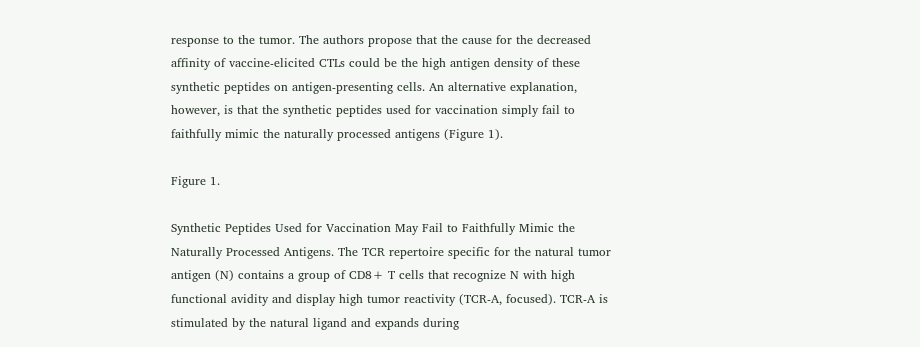response to the tumor. The authors propose that the cause for the decreased affinity of vaccine-elicited CTLs could be the high antigen density of these synthetic peptides on antigen-presenting cells. An alternative explanation, however, is that the synthetic peptides used for vaccination simply fail to faithfully mimic the naturally processed antigens (Figure 1).

Figure 1.

Synthetic Peptides Used for Vaccination May Fail to Faithfully Mimic the Naturally Processed Antigens. The TCR repertoire specific for the natural tumor antigen (N) contains a group of CD8+ T cells that recognize N with high functional avidity and display high tumor reactivity (TCR-A, focused). TCR-A is stimulated by the natural ligand and expands during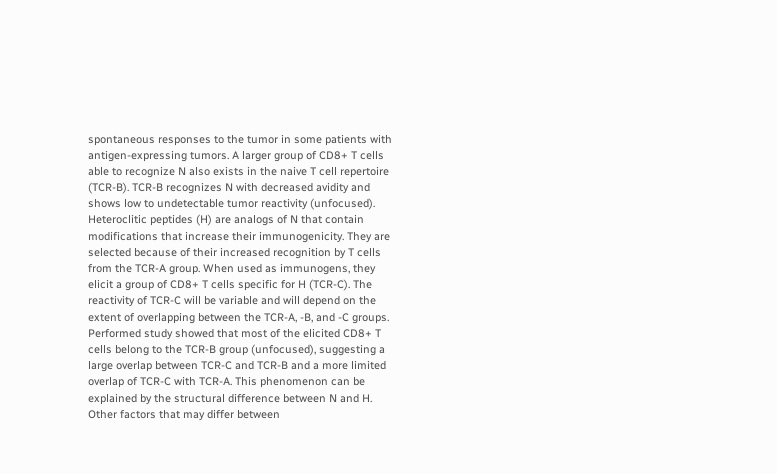spontaneous responses to the tumor in some patients with antigen-expressing tumors. A larger group of CD8+ T cells able to recognize N also exists in the naive T cell repertoire (TCR-B). TCR-B recognizes N with decreased avidity and shows low to undetectable tumor reactivity (unfocused). Heteroclitic peptides (H) are analogs of N that contain modifications that increase their immunogenicity. They are selected because of their increased recognition by T cells from the TCR-A group. When used as immunogens, they elicit a group of CD8+ T cells specific for H (TCR-C). The reactivity of TCR-C will be variable and will depend on the extent of overlapping between the TCR-A, -B, and -C groups. Performed study showed that most of the elicited CD8+ T cells belong to the TCR-B group (unfocused), suggesting a large overlap between TCR-C and TCR-B and a more limited overlap of TCR-C with TCR-A. This phenomenon can be explained by the structural difference between N and H. Other factors that may differ between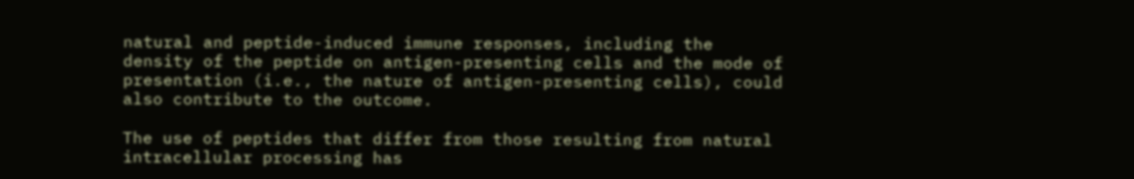natural and peptide-induced immune responses, including the density of the peptide on antigen-presenting cells and the mode of presentation (i.e., the nature of antigen-presenting cells), could also contribute to the outcome.

The use of peptides that differ from those resulting from natural intracellular processing has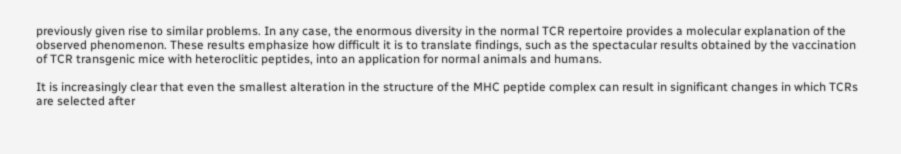previously given rise to similar problems. In any case, the enormous diversity in the normal TCR repertoire provides a molecular explanation of the observed phenomenon. These results emphasize how difficult it is to translate findings, such as the spectacular results obtained by the vaccination of TCR transgenic mice with heteroclitic peptides, into an application for normal animals and humans.

It is increasingly clear that even the smallest alteration in the structure of the MHC peptide complex can result in significant changes in which TCRs are selected after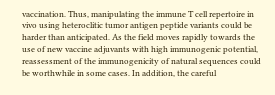vaccination. Thus, manipulating the immune T cell repertoire in vivo using heteroclitic tumor antigen peptide variants could be harder than anticipated. As the field moves rapidly towards the use of new vaccine adjuvants with high immunogenic potential, reassessment of the immunogenicity of natural sequences could be worthwhile in some cases. In addition, the careful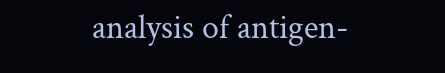analysis of antigen-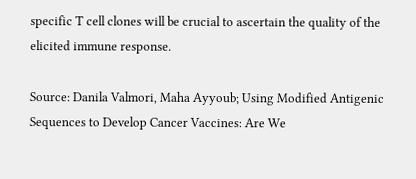specific T cell clones will be crucial to ascertain the quality of the elicited immune response.

Source: Danila Valmori, Maha Ayyoub; Using Modified Antigenic Sequences to Develop Cancer Vaccines: Are We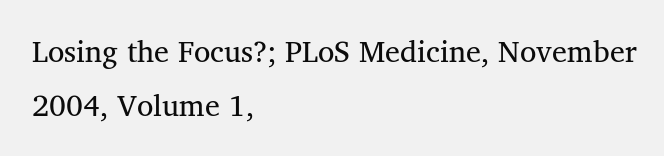Losing the Focus?; PLoS Medicine, November 2004, Volume 1,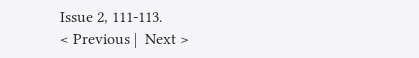Issue 2, 111-113.
< Previous |  Next >